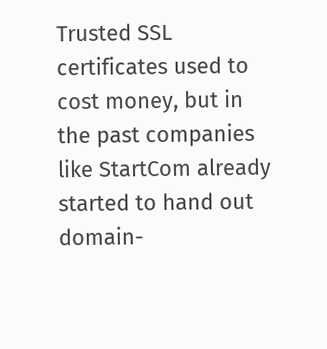Trusted SSL certificates used to cost money, but in the past companies like StartCom already started to hand out domain-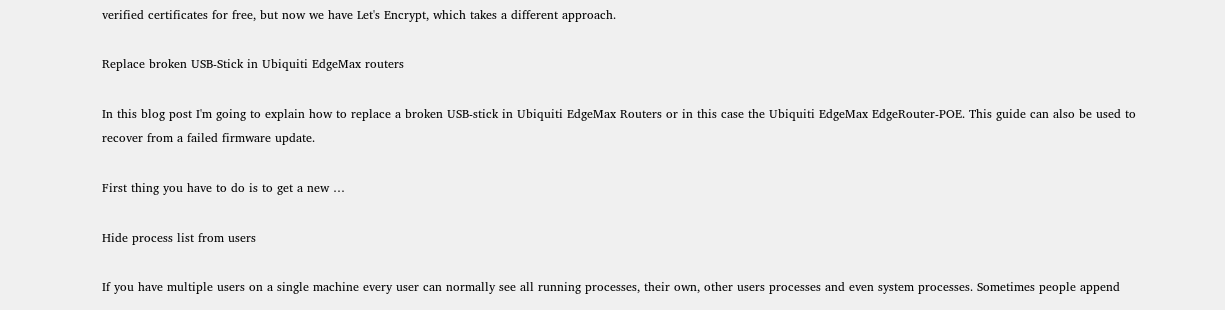verified certificates for free, but now we have Let's Encrypt, which takes a different approach.

Replace broken USB-Stick in Ubiquiti EdgeMax routers

In this blog post I'm going to explain how to replace a broken USB-stick in Ubiquiti EdgeMax Routers or in this case the Ubiquiti EdgeMax EdgeRouter-POE. This guide can also be used to recover from a failed firmware update.

First thing you have to do is to get a new …

Hide process list from users

If you have multiple users on a single machine every user can normally see all running processes, their own, other users processes and even system processes. Sometimes people append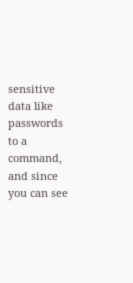sensitive data like passwords to a command, and since you can see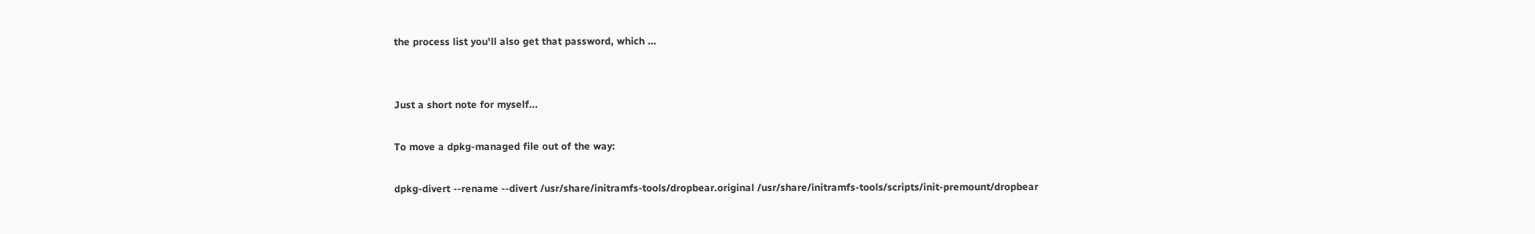the process list you'll also get that password, which …


Just a short note for myself...

To move a dpkg-managed file out of the way:

dpkg-divert --rename --divert /usr/share/initramfs-tools/dropbear.original /usr/share/initramfs-tools/scripts/init-premount/dropbear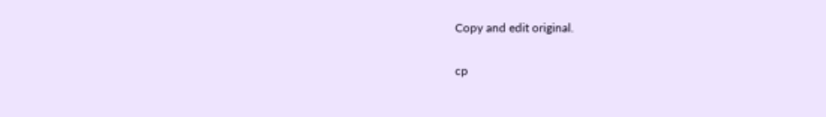Copy and edit original.

cp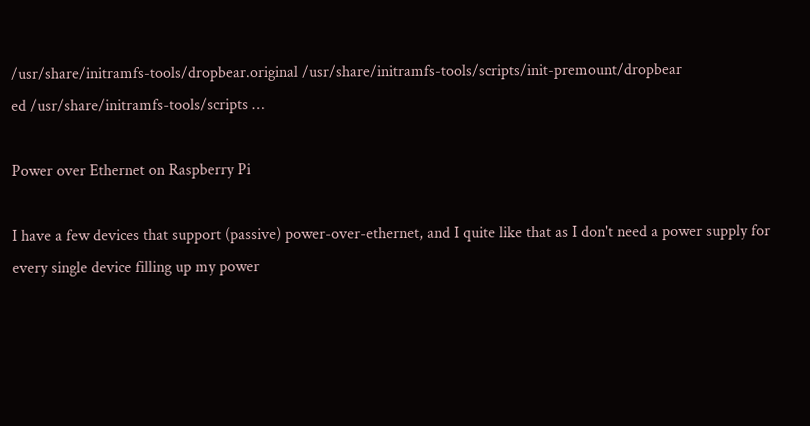/usr/share/initramfs-tools/dropbear.original /usr/share/initramfs-tools/scripts/init-premount/dropbear
ed /usr/share/initramfs-tools/scripts …

Power over Ethernet on Raspberry Pi

I have a few devices that support (passive) power-over-ethernet, and I quite like that as I don't need a power supply for every single device filling up my power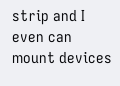strip and I even can mount devices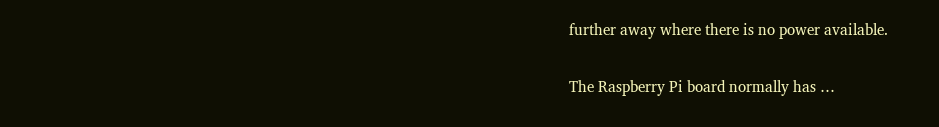further away where there is no power available.

The Raspberry Pi board normally has …